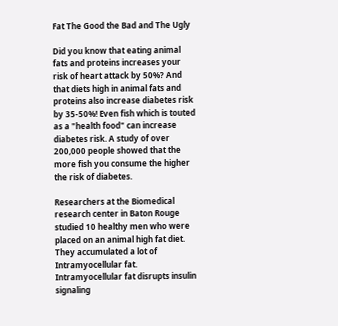Fat The Good the Bad and The Ugly

Did you know that eating animal fats and proteins increases your risk of heart attack by 50%? And that diets high in animal fats and proteins also increase diabetes risk by 35-50%! Even fish which is touted as a "health food" can increase diabetes risk. A study of over 200,000 people showed that the more fish you consume the higher the risk of diabetes.

Researchers at the Biomedical research center in Baton Rouge studied 10 healthy men who were placed on an animal high fat diet. They accumulated a lot of Intramyocellular fat.  Intramyocellular fat disrupts insulin signaling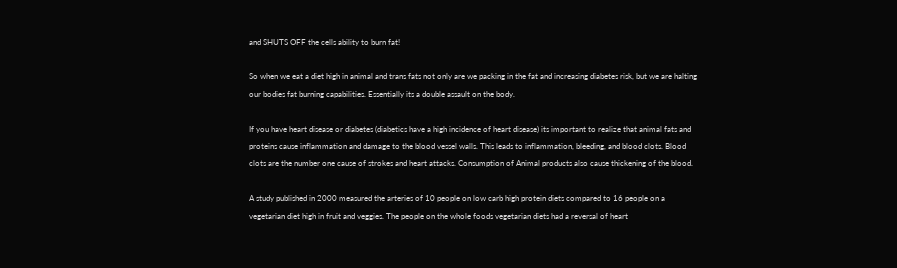and SHUTS OFF the cells ability to burn fat!

So when we eat a diet high in animal and trans fats not only are we packing in the fat and increasing diabetes risk, but we are halting our bodies fat burning capabilities. Essentially its a double assault on the body.

If you have heart disease or diabetes (diabetics have a high incidence of heart disease) its important to realize that animal fats and proteins cause inflammation and damage to the blood vessel walls. This leads to inflammation, bleeding, and blood clots. Blood clots are the number one cause of strokes and heart attacks. Consumption of Animal products also cause thickening of the blood.

A study published in 2000 measured the arteries of 10 people on low carb high protein diets compared to 16 people on a vegetarian diet high in fruit and veggies. The people on the whole foods vegetarian diets had a reversal of heart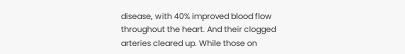disease, with 40% improved blood flow throughout the heart. And their clogged arteries cleared up. While those on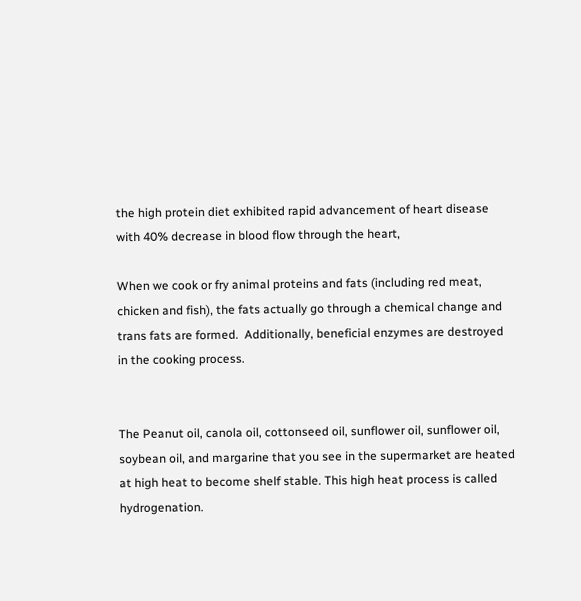the high protein diet exhibited rapid advancement of heart disease with 40% decrease in blood flow through the heart,

When we cook or fry animal proteins and fats (including red meat, chicken and fish), the fats actually go through a chemical change and trans fats are formed.  Additionally, beneficial enzymes are destroyed in the cooking process.


The Peanut oil, canola oil, cottonseed oil, sunflower oil, sunflower oil, soybean oil, and margarine that you see in the supermarket are heated at high heat to become shelf stable. This high heat process is called hydrogenation.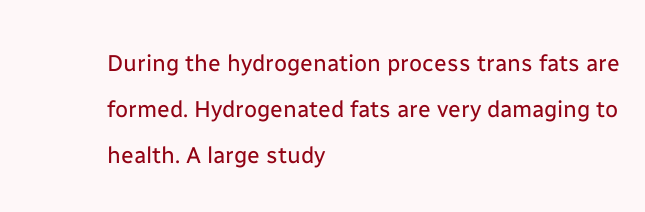During the hydrogenation process trans fats are formed. Hydrogenated fats are very damaging to health. A large study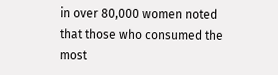in over 80,000 women noted that those who consumed the most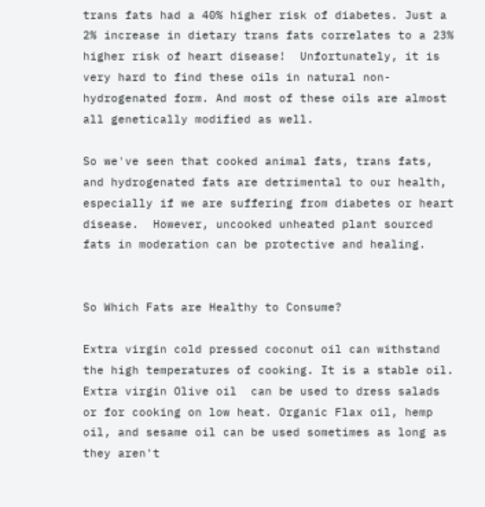trans fats had a 40% higher risk of diabetes. Just a 2% increase in dietary trans fats correlates to a 23% higher risk of heart disease!  Unfortunately, it is very hard to find these oils in natural non-hydrogenated form. And most of these oils are almost all genetically modified as well.

So we've seen that cooked animal fats, trans fats, and hydrogenated fats are detrimental to our health, especially if we are suffering from diabetes or heart disease.  However, uncooked unheated plant sourced  fats in moderation can be protective and healing.


So Which Fats are Healthy to Consume?

Extra virgin cold pressed coconut oil can withstand the high temperatures of cooking. It is a stable oil. Extra virgin Olive oil  can be used to dress salads or for cooking on low heat. Organic Flax oil, hemp oil, and sesame oil can be used sometimes as long as they aren't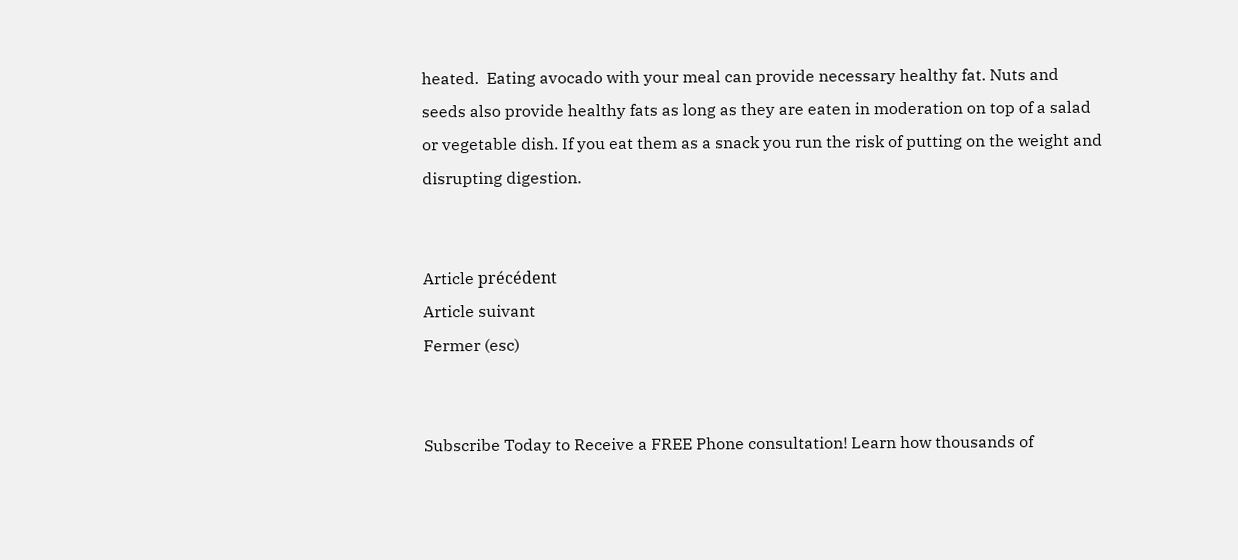heated.  Eating avocado with your meal can provide necessary healthy fat. Nuts and seeds also provide healthy fats as long as they are eaten in moderation on top of a salad or vegetable dish. If you eat them as a snack you run the risk of putting on the weight and disrupting digestion.


Article précédent
Article suivant
Fermer (esc)


Subscribe Today to Receive a FREE Phone consultation! Learn how thousands of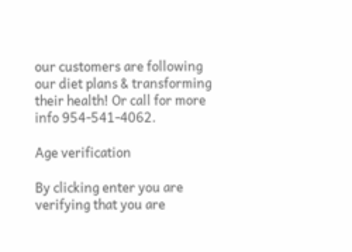our customers are following our diet plans & transforming their health! Or call for more info 954-541-4062.

Age verification

By clicking enter you are verifying that you are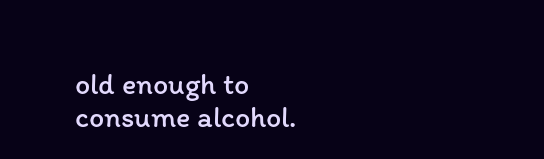old enough to consume alcohol.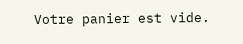Votre panier est vide.